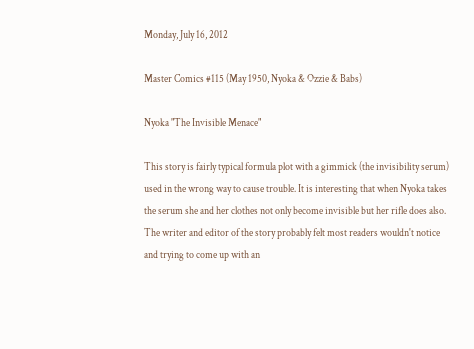Monday, July 16, 2012

Master Comics #115 (May 1950, Nyoka & Ozzie & Babs)

Nyoka "The Invisible Menace"

This story is fairly typical formula plot with a gimmick (the invisibility serum) used in the wrong way to cause trouble. It is interesting that when Nyoka takes the serum she and her clothes not only become invisible but her rifle does also. The writer and editor of the story probably felt most readers wouldn't notice and trying to come up with an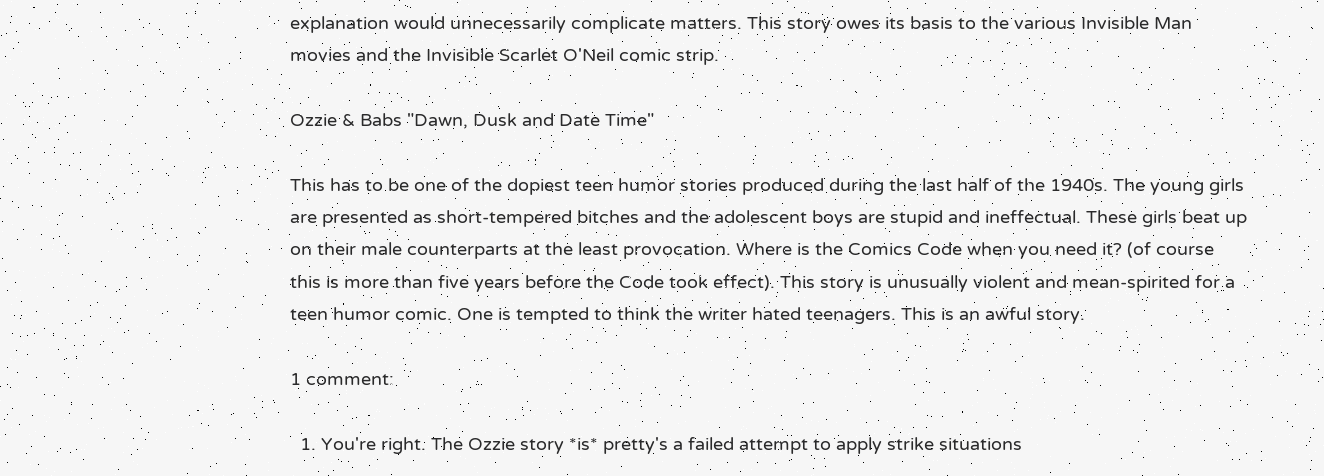explanation would unnecessarily complicate matters. This story owes its basis to the various Invisible Man movies and the Invisible Scarlet O'Neil comic strip.

Ozzie & Babs "Dawn, Dusk and Date Time"

This has to be one of the dopiest teen humor stories produced during the last half of the 1940s. The young girls are presented as short-tempered bitches and the adolescent boys are stupid and ineffectual. These girls beat up on their male counterparts at the least provocation. Where is the Comics Code when you need it? (of course this is more than five years before the Code took effect). This story is unusually violent and mean-spirited for a teen humor comic. One is tempted to think the writer hated teenagers. This is an awful story.

1 comment:

  1. You're right. The Ozzie story *is* pretty's a failed attempt to apply strike situations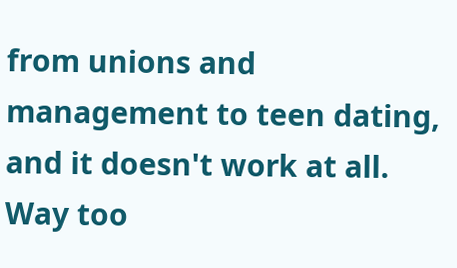from unions and management to teen dating, and it doesn't work at all. Way too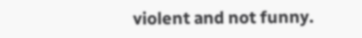violent and not funny.